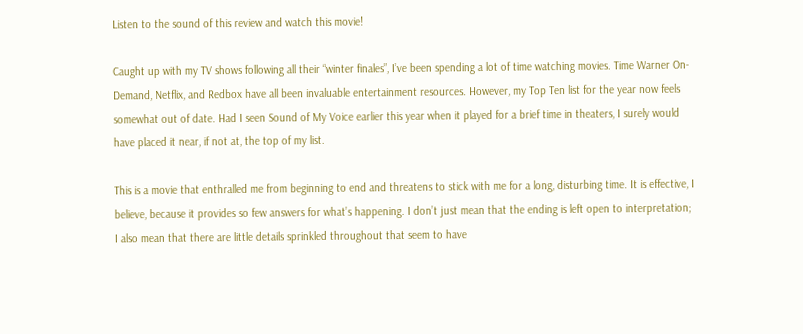Listen to the sound of this review and watch this movie!

Caught up with my TV shows following all their “winter finales”, I’ve been spending a lot of time watching movies. Time Warner On-Demand, Netflix, and Redbox have all been invaluable entertainment resources. However, my Top Ten list for the year now feels somewhat out of date. Had I seen Sound of My Voice earlier this year when it played for a brief time in theaters, I surely would have placed it near, if not at, the top of my list.

This is a movie that enthralled me from beginning to end and threatens to stick with me for a long, disturbing time. It is effective, I believe, because it provides so few answers for what’s happening. I don’t just mean that the ending is left open to interpretation; I also mean that there are little details sprinkled throughout that seem to have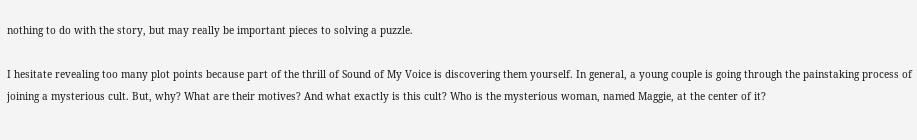nothing to do with the story, but may really be important pieces to solving a puzzle.

I hesitate revealing too many plot points because part of the thrill of Sound of My Voice is discovering them yourself. In general, a young couple is going through the painstaking process of joining a mysterious cult. But, why? What are their motives? And what exactly is this cult? Who is the mysterious woman, named Maggie, at the center of it?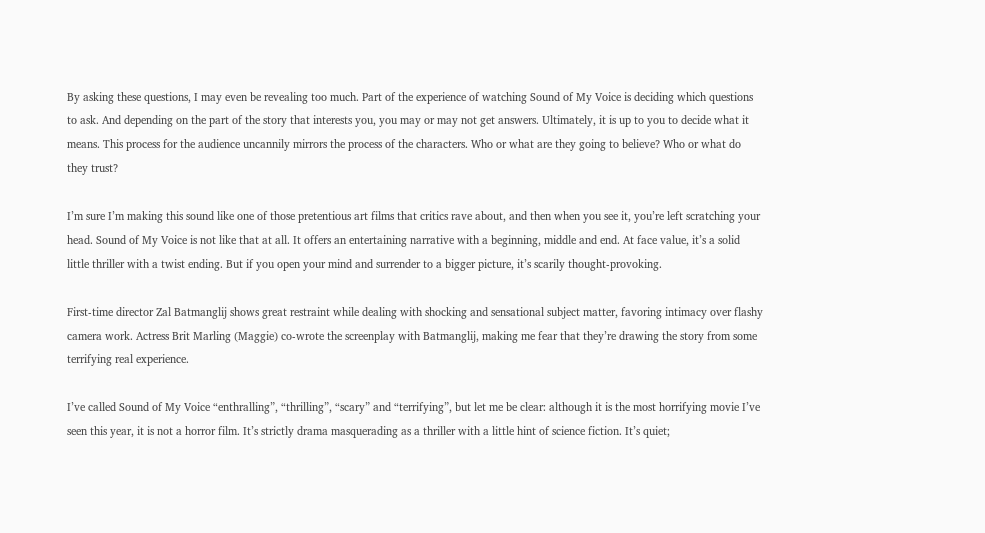By asking these questions, I may even be revealing too much. Part of the experience of watching Sound of My Voice is deciding which questions to ask. And depending on the part of the story that interests you, you may or may not get answers. Ultimately, it is up to you to decide what it means. This process for the audience uncannily mirrors the process of the characters. Who or what are they going to believe? Who or what do they trust?

I’m sure I’m making this sound like one of those pretentious art films that critics rave about, and then when you see it, you’re left scratching your head. Sound of My Voice is not like that at all. It offers an entertaining narrative with a beginning, middle and end. At face value, it’s a solid little thriller with a twist ending. But if you open your mind and surrender to a bigger picture, it’s scarily thought-provoking.

First-time director Zal Batmanglij shows great restraint while dealing with shocking and sensational subject matter, favoring intimacy over flashy camera work. Actress Brit Marling (Maggie) co-wrote the screenplay with Batmanglij, making me fear that they’re drawing the story from some terrifying real experience.

I’ve called Sound of My Voice “enthralling”, “thrilling”, “scary” and “terrifying”, but let me be clear: although it is the most horrifying movie I’ve seen this year, it is not a horror film. It’s strictly drama masquerading as a thriller with a little hint of science fiction. It’s quiet;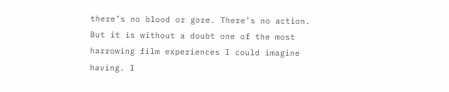there’s no blood or gore. There’s no action. But it is without a doubt one of the most harrowing film experiences I could imagine having. I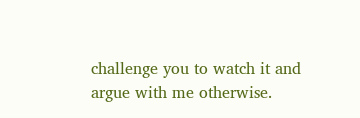challenge you to watch it and argue with me otherwise.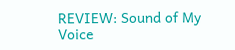REVIEW: Sound of My Voice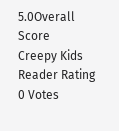5.0Overall Score
Creepy Kids
Reader Rating 0 Votes